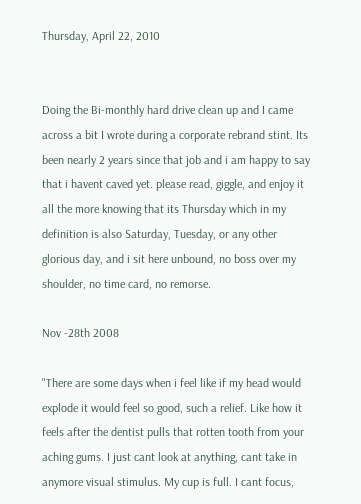Thursday, April 22, 2010


Doing the Bi-monthly hard drive clean up and I came across a bit I wrote during a corporate rebrand stint. Its been nearly 2 years since that job and i am happy to say that i havent caved yet. please read, giggle, and enjoy it all the more knowing that its Thursday which in my definition is also Saturday, Tuesday, or any other glorious day, and i sit here unbound, no boss over my shoulder, no time card, no remorse.

Nov -28th 2008

"There are some days when i feel like if my head would explode it would feel so good, such a relief. Like how it feels after the dentist pulls that rotten tooth from your aching gums. I just cant look at anything, cant take in anymore visual stimulus. My cup is full. I cant focus,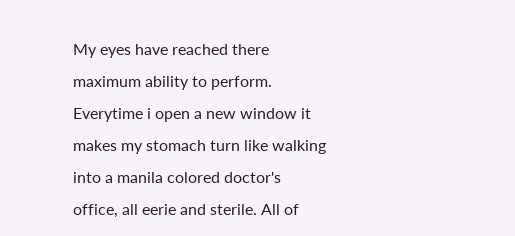My eyes have reached there maximum ability to perform. Everytime i open a new window it makes my stomach turn like walking into a manila colored doctor's office, all eerie and sterile. All of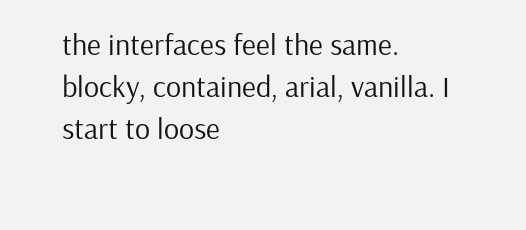the interfaces feel the same. blocky, contained, arial, vanilla. I start to loose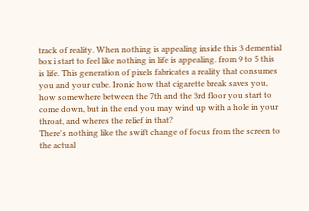track of reality. When nothing is appealing inside this 3 demential box i start to feel like nothing in life is appealing. from 9 to 5 this is life. This generation of pixels fabricates a reality that consumes you and your cube. Ironic how that cigarette break saves you, how somewhere between the 7th and the 3rd floor you start to come down, but in the end you may wind up with a hole in your throat, and wheres the relief in that?
There's nothing like the swift change of focus from the screen to the actual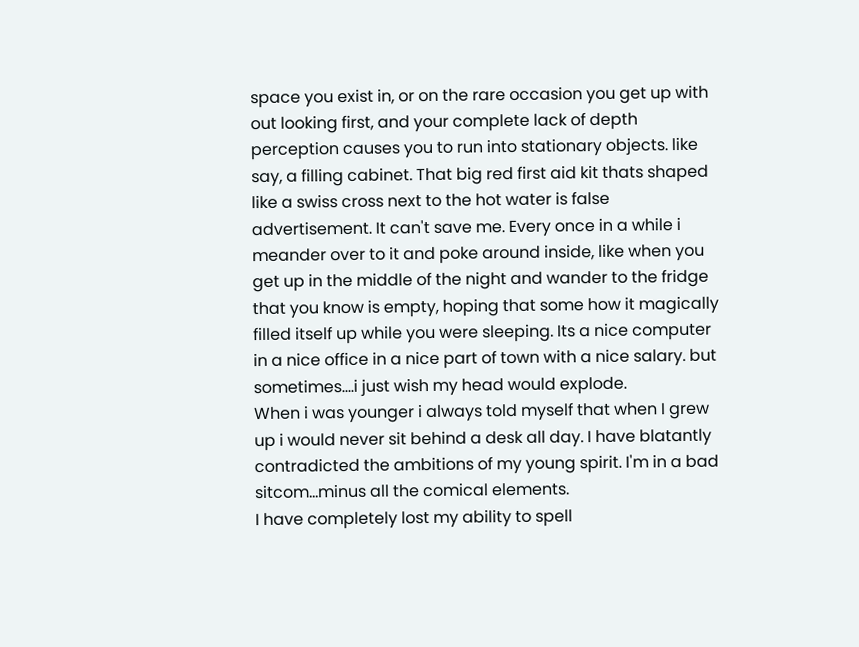space you exist in, or on the rare occasion you get up with out looking first, and your complete lack of depth perception causes you to run into stationary objects. like say, a filling cabinet. That big red first aid kit thats shaped like a swiss cross next to the hot water is false advertisement. It can't save me. Every once in a while i meander over to it and poke around inside, like when you get up in the middle of the night and wander to the fridge that you know is empty, hoping that some how it magically filled itself up while you were sleeping. Its a nice computer in a nice office in a nice part of town with a nice salary. but sometimes....i just wish my head would explode.
When i was younger i always told myself that when I grew up i would never sit behind a desk all day. I have blatantly contradicted the ambitions of my young spirit. I'm in a bad sitcom...minus all the comical elements.
I have completely lost my ability to spell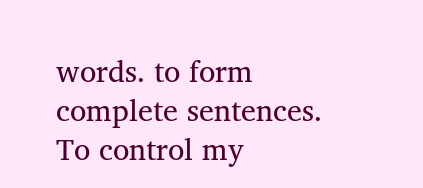words. to form complete sentences. To control my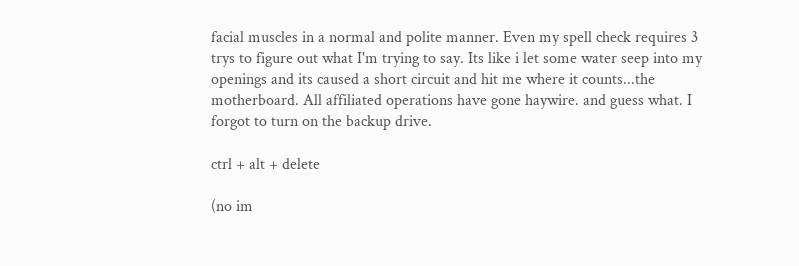facial muscles in a normal and polite manner. Even my spell check requires 3 trys to figure out what I'm trying to say. Its like i let some water seep into my openings and its caused a short circuit and hit me where it counts...the motherboard. All affiliated operations have gone haywire. and guess what. I forgot to turn on the backup drive.

ctrl + alt + delete

(no im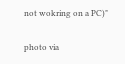not wokring on a PC)"

photo via